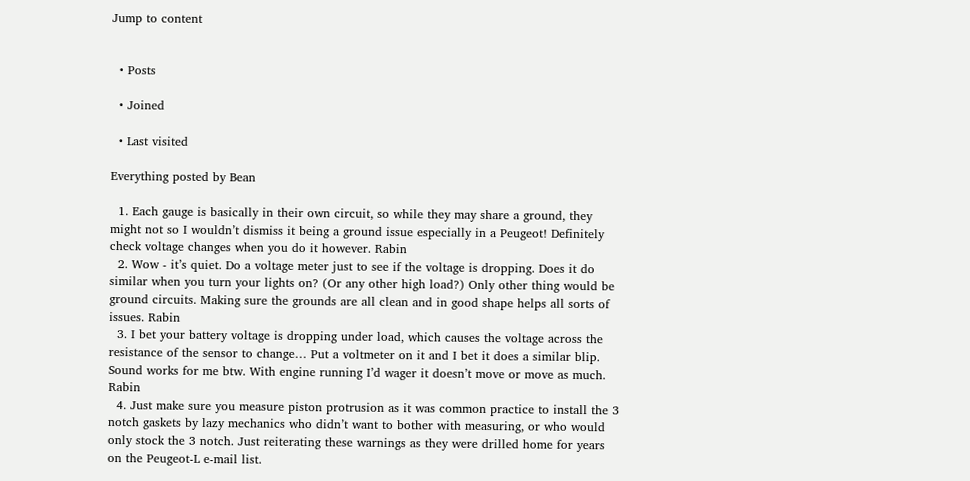Jump to content


  • Posts

  • Joined

  • Last visited

Everything posted by Bean

  1. Each gauge is basically in their own circuit, so while they may share a ground, they might not so I wouldn’t dismiss it being a ground issue especially in a Peugeot! Definitely check voltage changes when you do it however. Rabin
  2. Wow - it’s quiet. Do a voltage meter just to see if the voltage is dropping. Does it do similar when you turn your lights on? (Or any other high load?) Only other thing would be ground circuits. Making sure the grounds are all clean and in good shape helps all sorts of issues. Rabin
  3. I bet your battery voltage is dropping under load, which causes the voltage across the resistance of the sensor to change… Put a voltmeter on it and I bet it does a similar blip. Sound works for me btw. With engine running I’d wager it doesn’t move or move as much. Rabin
  4. Just make sure you measure piston protrusion as it was common practice to install the 3 notch gaskets by lazy mechanics who didn’t want to bother with measuring, or who would only stock the 3 notch. Just reiterating these warnings as they were drilled home for years on the Peugeot-L e-mail list.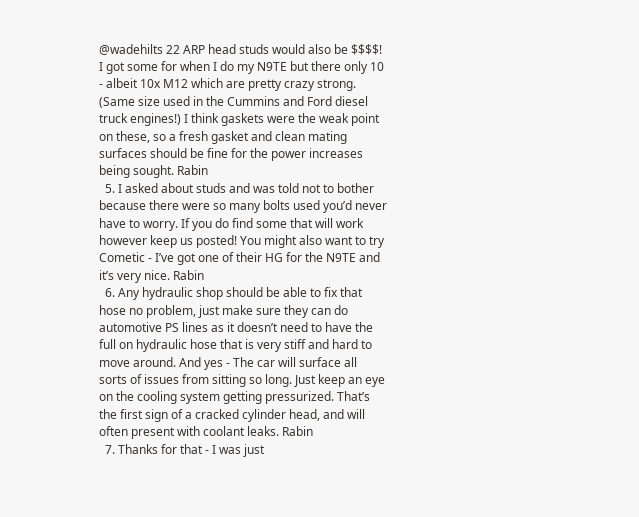@wadehilts 22 ARP head studs would also be $$$$! I got some for when I do my N9TE but there only 10 - albeit 10x M12 which are pretty crazy strong. (Same size used in the Cummins and Ford diesel truck engines!) I think gaskets were the weak point on these, so a fresh gasket and clean mating surfaces should be fine for the power increases being sought. Rabin
  5. I asked about studs and was told not to bother because there were so many bolts used you’d never have to worry. If you do find some that will work however keep us posted! You might also want to try Cometic - I’ve got one of their HG for the N9TE and it’s very nice. Rabin
  6. Any hydraulic shop should be able to fix that hose no problem, just make sure they can do automotive PS lines as it doesn’t need to have the full on hydraulic hose that is very stiff and hard to move around. And yes - The car will surface all sorts of issues from sitting so long. Just keep an eye on the cooling system getting pressurized. That’s the first sign of a cracked cylinder head, and will often present with coolant leaks. Rabin
  7. Thanks for that - I was just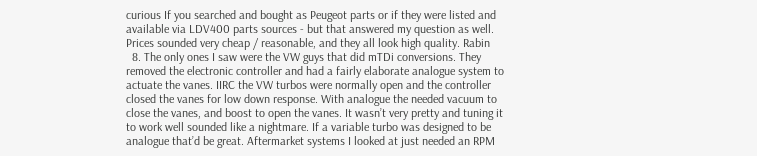curious If you searched and bought as Peugeot parts or if they were listed and available via LDV400 parts sources - but that answered my question as well. Prices sounded very cheap / reasonable, and they all look high quality. Rabin
  8. The only ones I saw were the VW guys that did mTDi conversions. They removed the electronic controller and had a fairly elaborate analogue system to actuate the vanes. IIRC the VW turbos were normally open and the controller closed the vanes for low down response. With analogue the needed vacuum to close the vanes, and boost to open the vanes. It wasn’t very pretty and tuning it to work well sounded like a nightmare. If a variable turbo was designed to be analogue that’d be great. Aftermarket systems I looked at just needed an RPM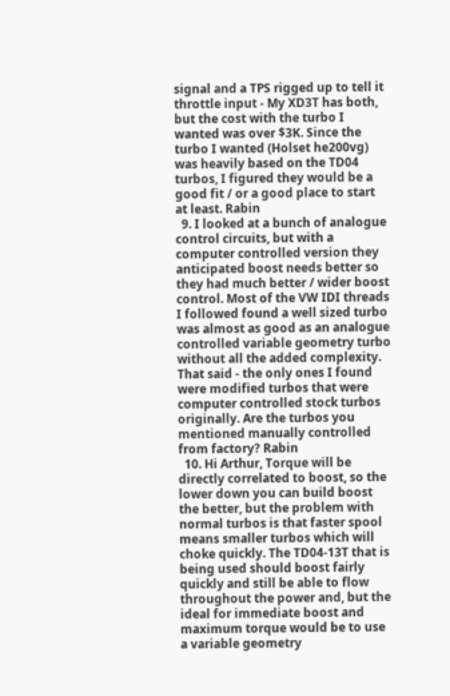signal and a TPS rigged up to tell it throttle input - My XD3T has both, but the cost with the turbo I wanted was over $3K. Since the turbo I wanted (Holset he200vg) was heavily based on the TD04 turbos, I figured they would be a good fit / or a good place to start at least. Rabin
  9. I looked at a bunch of analogue control circuits, but with a computer controlled version they anticipated boost needs better so they had much better / wider boost control. Most of the VW IDI threads I followed found a well sized turbo was almost as good as an analogue controlled variable geometry turbo without all the added complexity. That said - the only ones I found were modified turbos that were computer controlled stock turbos originally. Are the turbos you mentioned manually controlled from factory? Rabin
  10. Hi Arthur, Torque will be directly correlated to boost, so the lower down you can build boost the better, but the problem with normal turbos is that faster spool means smaller turbos which will choke quickly. The TD04-13T that is being used should boost fairly quickly and still be able to flow throughout the power and, but the ideal for immediate boost and maximum torque would be to use a variable geometry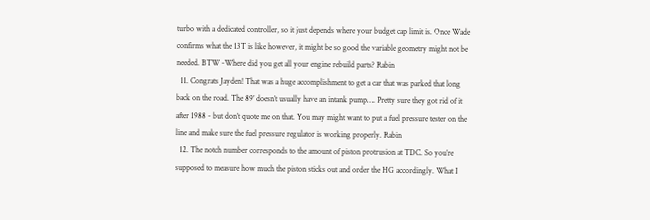turbo with a dedicated controller, so it just depends where your budget cap limit is. Once Wade confirms what the 13T is like however, it might be so good the variable geometry might not be needed. BTW -Where did you get all your engine rebuild parts? Rabin
  11. Congrats Jayden! That was a huge accomplishment to get a car that was parked that long back on the road. The 89’ doesn’t usually have an intank pump…. Pretty sure they got rid of it after 1988 - but don’t quote me on that. You may might want to put a fuel pressure tester on the line and make sure the fuel pressure regulator is working properly. Rabin
  12. The notch number corresponds to the amount of piston protrusion at TDC. So you’re supposed to measure how much the piston sticks out and order the HG accordingly. What I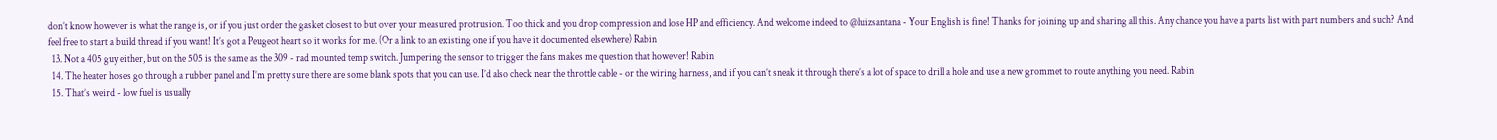don’t know however is what the range is, or if you just order the gasket closest to but over your measured protrusion. Too thick and you drop compression and lose HP and efficiency. And welcome indeed to @luizsantana - Your English is fine! Thanks for joining up and sharing all this. Any chance you have a parts list with part numbers and such? And feel free to start a build thread if you want! It’s got a Peugeot heart so it works for me. (Or a link to an existing one if you have it documented elsewhere) Rabin
  13. Not a 405 guy either, but on the 505 is the same as the 309 - rad mounted temp switch. Jumpering the sensor to trigger the fans makes me question that however! Rabin
  14. The heater hoses go through a rubber panel and I’m pretty sure there are some blank spots that you can use. I’d also check near the throttle cable - or the wiring harness, and if you can’t sneak it through there’s a lot of space to drill a hole and use a new grommet to route anything you need. Rabin
  15. That’s weird - low fuel is usually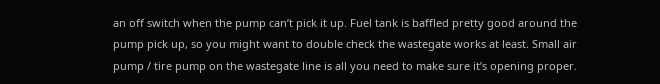an off switch when the pump can’t pick it up. Fuel tank is baffled pretty good around the pump pick up, so you might want to double check the wastegate works at least. Small air pump / tire pump on the wastegate line is all you need to make sure it’s opening proper.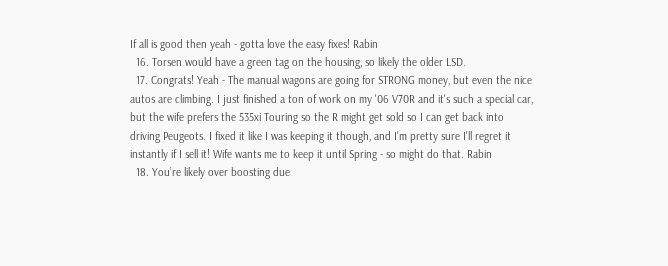If all is good then yeah - gotta love the easy fixes! Rabin
  16. Torsen would have a green tag on the housing, so likely the older LSD.
  17. Congrats! Yeah - The manual wagons are going for STRONG money, but even the nice autos are climbing. I just finished a ton of work on my '06 V70R and it's such a special car, but the wife prefers the 535xi Touring so the R might get sold so I can get back into driving Peugeots. I fixed it like I was keeping it though, and I'm pretty sure I'll regret it instantly if I sell it! Wife wants me to keep it until Spring - so might do that. Rabin
  18. You’re likely over boosting due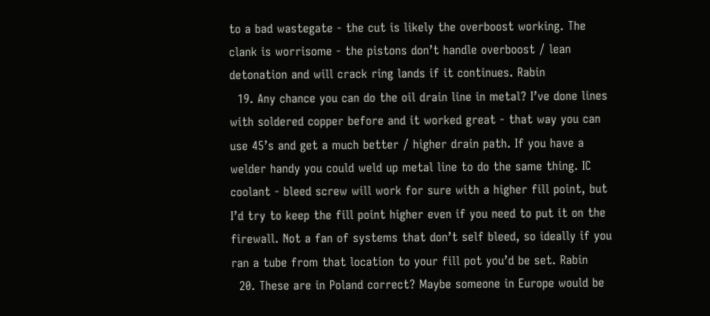to a bad wastegate - the cut is likely the overboost working. The clank is worrisome - the pistons don’t handle overboost / lean detonation and will crack ring lands if it continues. Rabin
  19. Any chance you can do the oil drain line in metal? I’ve done lines with soldered copper before and it worked great - that way you can use 45’s and get a much better / higher drain path. If you have a welder handy you could weld up metal line to do the same thing. IC coolant - bleed screw will work for sure with a higher fill point, but I’d try to keep the fill point higher even if you need to put it on the firewall. Not a fan of systems that don’t self bleed, so ideally if you ran a tube from that location to your fill pot you’d be set. Rabin
  20. These are in Poland correct? Maybe someone in Europe would be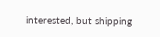interested, but shipping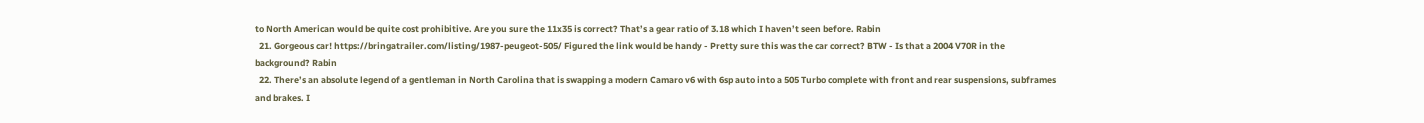to North American would be quite cost prohibitive. Are you sure the 11x35 is correct? That’s a gear ratio of 3.18 which I haven’t seen before. Rabin
  21. Gorgeous car! https://bringatrailer.com/listing/1987-peugeot-505/ Figured the link would be handy - Pretty sure this was the car correct? BTW - Is that a 2004 V70R in the background? Rabin
  22. There’s an absolute legend of a gentleman in North Carolina that is swapping a modern Camaro v6 with 6sp auto into a 505 Turbo complete with front and rear suspensions, subframes and brakes. I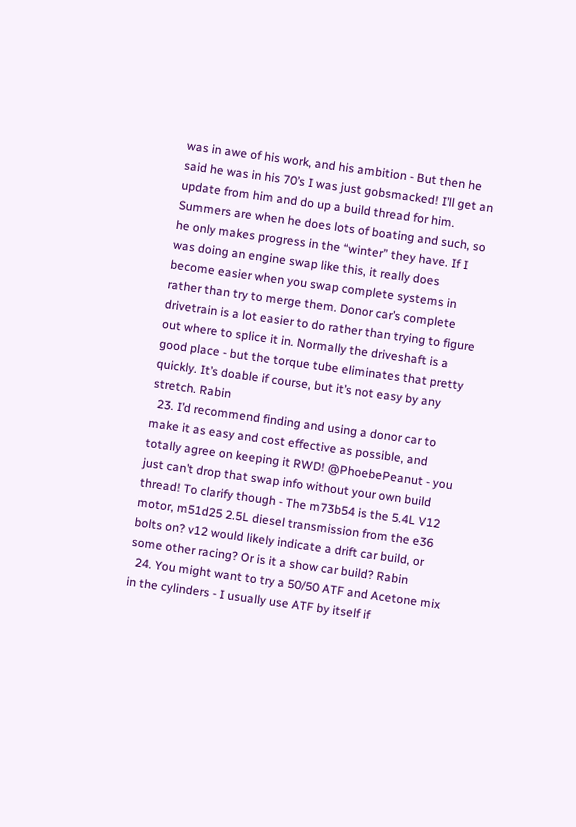was in awe of his work, and his ambition - But then he said he was in his 70’s I was just gobsmacked! I’ll get an update from him and do up a build thread for him. Summers are when he does lots of boating and such, so he only makes progress in the “winter” they have. If I was doing an engine swap like this, it really does become easier when you swap complete systems in rather than try to merge them. Donor car’s complete drivetrain is a lot easier to do rather than trying to figure out where to splice it in. Normally the driveshaft is a good place - but the torque tube eliminates that pretty quickly. It’s doable if course, but it’s not easy by any stretch. Rabin
  23. I’d recommend finding and using a donor car to make it as easy and cost effective as possible, and totally agree on keeping it RWD! @PhoebePeanut - you just can’t drop that swap info without your own build thread! To clarify though - The m73b54 is the 5.4L V12 motor, m51d25 2.5L diesel transmission from the e36 bolts on? v12 would likely indicate a drift car build, or some other racing? Or is it a show car build? Rabin
  24. You might want to try a 50/50 ATF and Acetone mix in the cylinders - I usually use ATF by itself if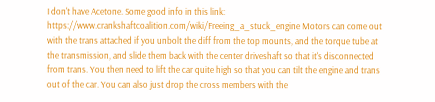I don't have Acetone. Some good info in this link: https://www.crankshaftcoalition.com/wiki/Freeing_a_stuck_engine Motors can come out with the trans attached if you unbolt the diff from the top mounts, and the torque tube at the transmission, and slide them back with the center driveshaft so that it's disconnected from trans. You then need to lift the car quite high so that you can tilt the engine and trans out of the car. You can also just drop the cross members with the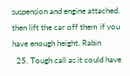suspension and engine attached, then lift the car off them if you have enough height. Rabin
  25. Tough call as it could have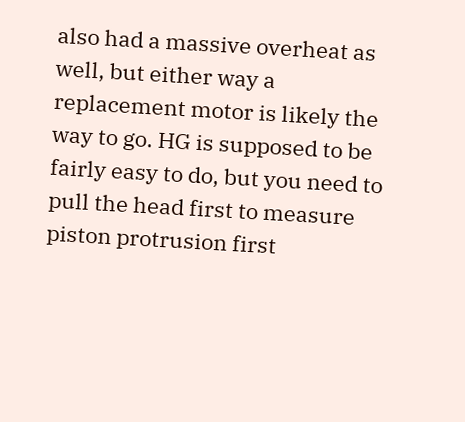also had a massive overheat as well, but either way a replacement motor is likely the way to go. HG is supposed to be fairly easy to do, but you need to pull the head first to measure piston protrusion first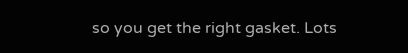so you get the right gasket. Lots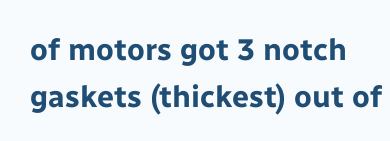of motors got 3 notch gaskets (thickest) out of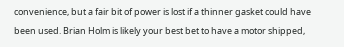convenience, but a fair bit of power is lost if a thinner gasket could have been used. Brian Holm is likely your best bet to have a motor shipped,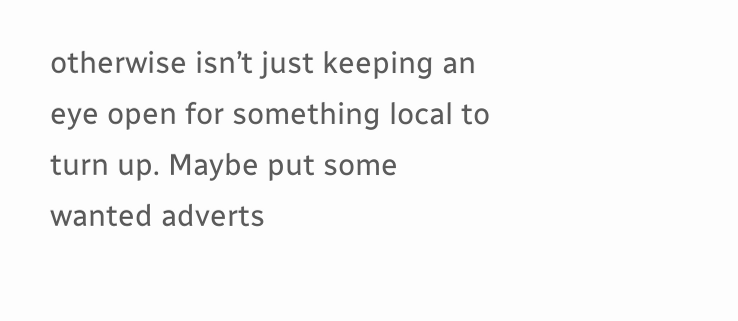otherwise isn’t just keeping an eye open for something local to turn up. Maybe put some wanted adverts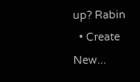up? Rabin
  • Create New...